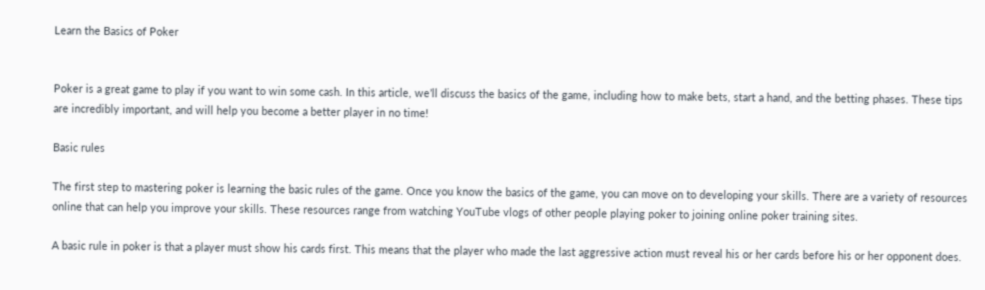Learn the Basics of Poker


Poker is a great game to play if you want to win some cash. In this article, we’ll discuss the basics of the game, including how to make bets, start a hand, and the betting phases. These tips are incredibly important, and will help you become a better player in no time!

Basic rules

The first step to mastering poker is learning the basic rules of the game. Once you know the basics of the game, you can move on to developing your skills. There are a variety of resources online that can help you improve your skills. These resources range from watching YouTube vlogs of other people playing poker to joining online poker training sites.

A basic rule in poker is that a player must show his cards first. This means that the player who made the last aggressive action must reveal his or her cards before his or her opponent does.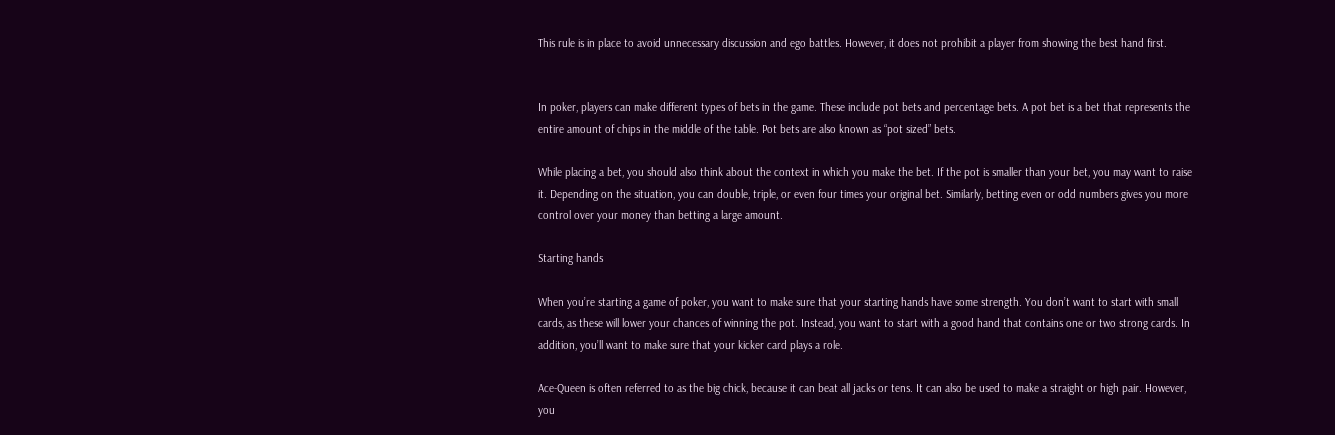This rule is in place to avoid unnecessary discussion and ego battles. However, it does not prohibit a player from showing the best hand first.


In poker, players can make different types of bets in the game. These include pot bets and percentage bets. A pot bet is a bet that represents the entire amount of chips in the middle of the table. Pot bets are also known as “pot sized” bets.

While placing a bet, you should also think about the context in which you make the bet. If the pot is smaller than your bet, you may want to raise it. Depending on the situation, you can double, triple, or even four times your original bet. Similarly, betting even or odd numbers gives you more control over your money than betting a large amount.

Starting hands

When you’re starting a game of poker, you want to make sure that your starting hands have some strength. You don’t want to start with small cards, as these will lower your chances of winning the pot. Instead, you want to start with a good hand that contains one or two strong cards. In addition, you’ll want to make sure that your kicker card plays a role.

Ace-Queen is often referred to as the big chick, because it can beat all jacks or tens. It can also be used to make a straight or high pair. However, you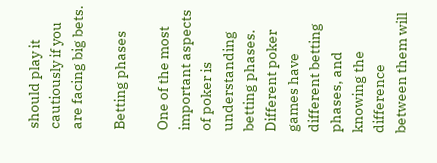should play it cautiously if you are facing big bets.

Betting phases

One of the most important aspects of poker is understanding betting phases. Different poker games have different betting phases, and knowing the difference between them will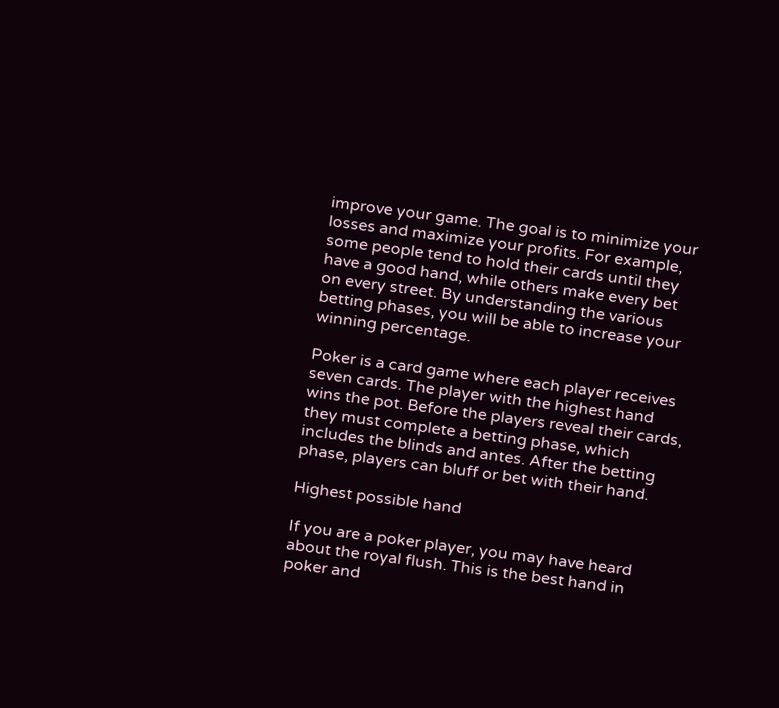improve your game. The goal is to minimize your losses and maximize your profits. For example, some people tend to hold their cards until they have a good hand, while others make every bet on every street. By understanding the various betting phases, you will be able to increase your winning percentage.

Poker is a card game where each player receives seven cards. The player with the highest hand wins the pot. Before the players reveal their cards, they must complete a betting phase, which includes the blinds and antes. After the betting phase, players can bluff or bet with their hand.

Highest possible hand

If you are a poker player, you may have heard about the royal flush. This is the best hand in poker and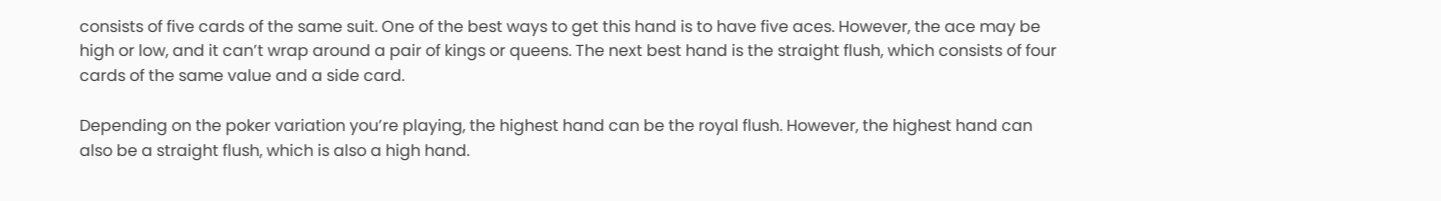consists of five cards of the same suit. One of the best ways to get this hand is to have five aces. However, the ace may be high or low, and it can’t wrap around a pair of kings or queens. The next best hand is the straight flush, which consists of four cards of the same value and a side card.

Depending on the poker variation you’re playing, the highest hand can be the royal flush. However, the highest hand can also be a straight flush, which is also a high hand.